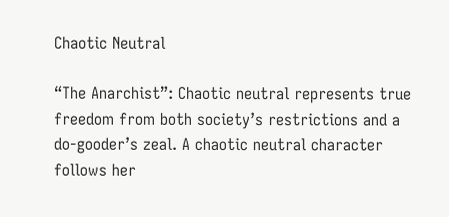Chaotic Neutral

“The Anarchist”: Chaotic neutral represents true freedom from both society’s restrictions and a do-gooder’s zeal. A chaotic neutral character follows her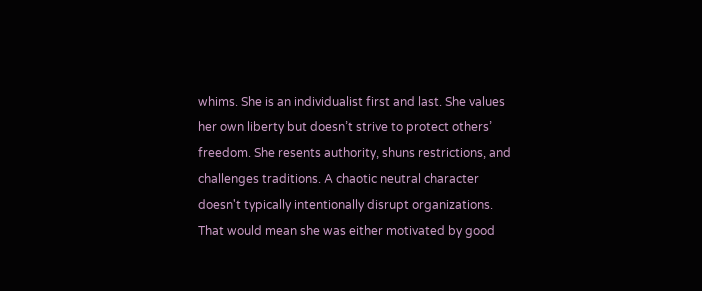whims. She is an individualist first and last. She values her own liberty but doesn’t strive to protect others’ freedom. She resents authority, shuns restrictions, and challenges traditions. A chaotic neutral character doesn't typically intentionally disrupt organizations. That would mean she was either motivated by good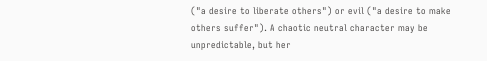("a desire to liberate others") or evil ("a desire to make others suffer"). A chaotic neutral character may be unpredictable, but her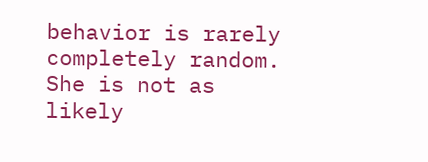behavior is rarely completely random. She is not as likely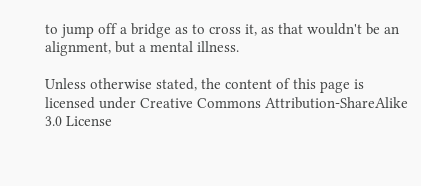to jump off a bridge as to cross it, as that wouldn't be an alignment, but a mental illness.

Unless otherwise stated, the content of this page is licensed under Creative Commons Attribution-ShareAlike 3.0 License